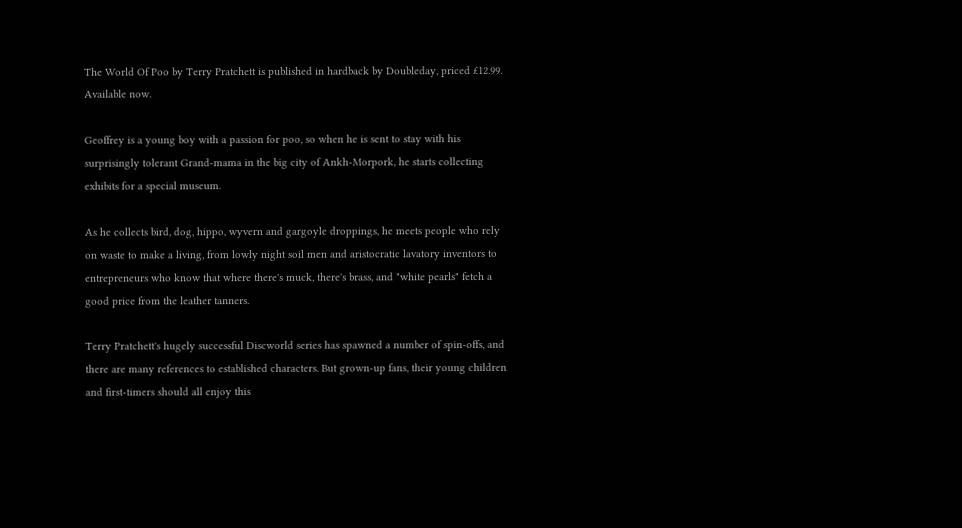The World Of Poo by Terry Pratchett is published in hardback by Doubleday, priced £12.99. Available now.

Geoffrey is a young boy with a passion for poo, so when he is sent to stay with his surprisingly tolerant Grand-mama in the big city of Ankh-Morpork, he starts collecting exhibits for a special museum.

As he collects bird, dog, hippo, wyvern and gargoyle droppings, he meets people who rely on waste to make a living, from lowly night soil men and aristocratic lavatory inventors to entrepreneurs who know that where there's muck, there's brass, and "white pearls" fetch a good price from the leather tanners.

Terry Pratchett's hugely successful Discworld series has spawned a number of spin-offs, and there are many references to established characters. But grown-up fans, their young children and first-timers should all enjoy this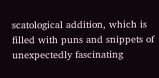scatological addition, which is filled with puns and snippets of unexpectedly fascinating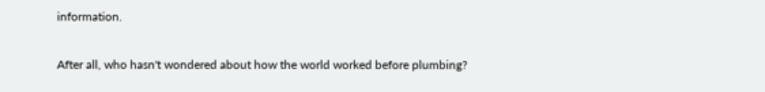information.

After all, who hasn't wondered about how the world worked before plumbing?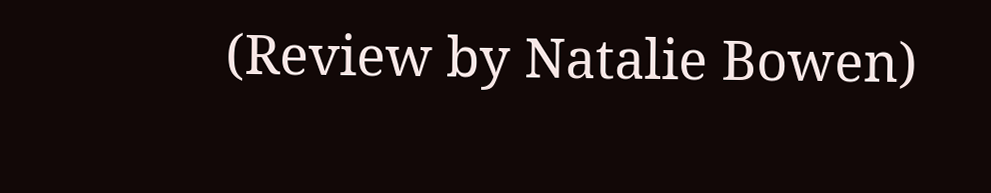(Review by Natalie Bowen)